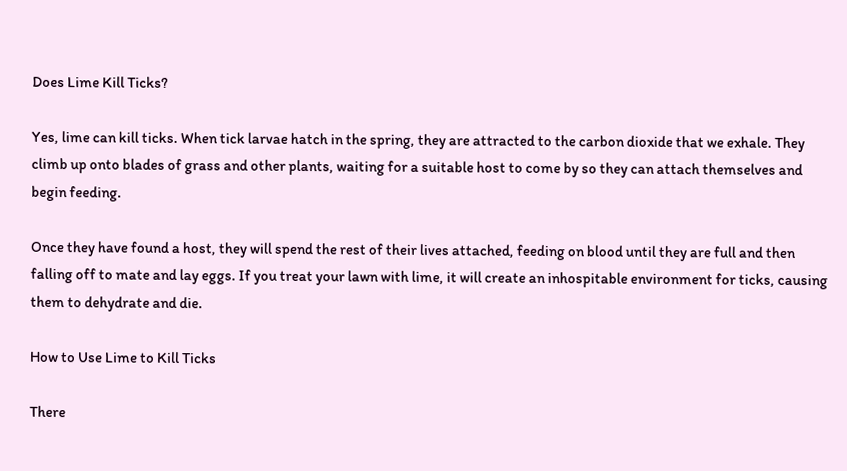Does Lime Kill Ticks?

Yes, lime can kill ticks. When tick larvae hatch in the spring, they are attracted to the carbon dioxide that we exhale. They climb up onto blades of grass and other plants, waiting for a suitable host to come by so they can attach themselves and begin feeding.

Once they have found a host, they will spend the rest of their lives attached, feeding on blood until they are full and then falling off to mate and lay eggs. If you treat your lawn with lime, it will create an inhospitable environment for ticks, causing them to dehydrate and die.

How to Use Lime to Kill Ticks

There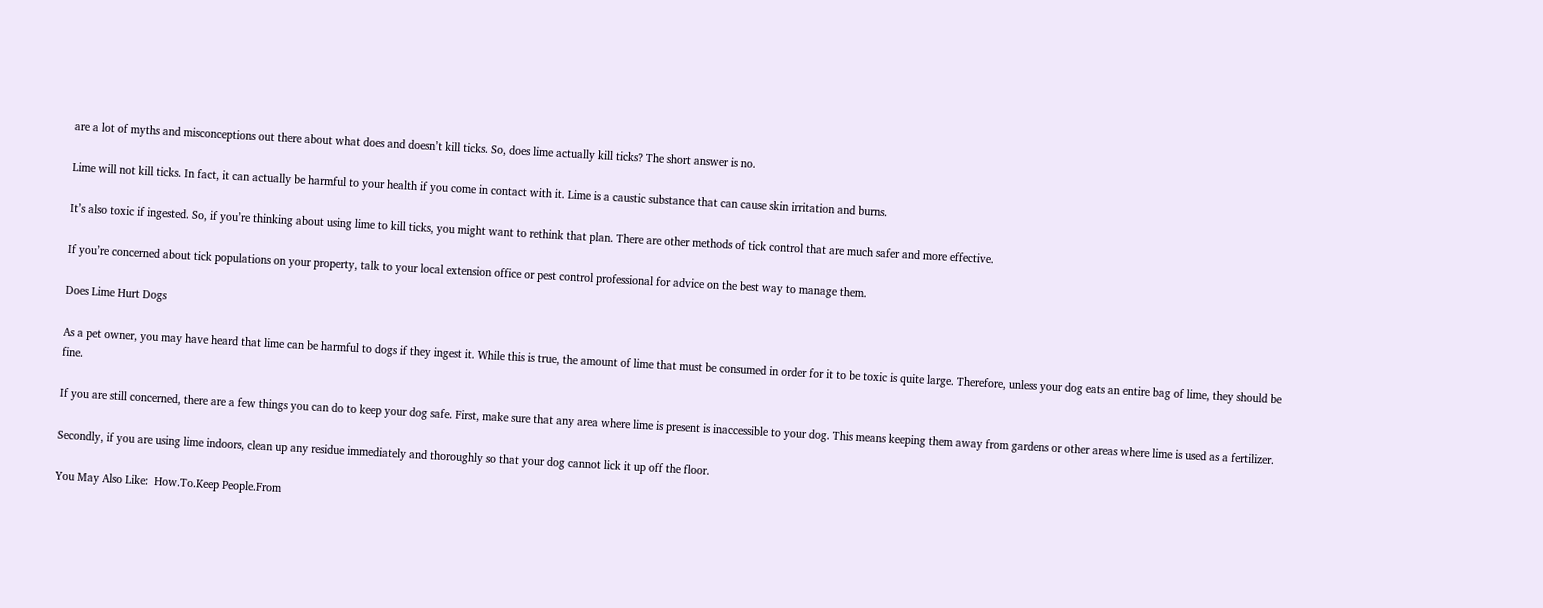are a lot of myths and misconceptions out there about what does and doesn’t kill ticks. So, does lime actually kill ticks? The short answer is no.

Lime will not kill ticks. In fact, it can actually be harmful to your health if you come in contact with it. Lime is a caustic substance that can cause skin irritation and burns.

It’s also toxic if ingested. So, if you’re thinking about using lime to kill ticks, you might want to rethink that plan. There are other methods of tick control that are much safer and more effective.

If you’re concerned about tick populations on your property, talk to your local extension office or pest control professional for advice on the best way to manage them.

Does Lime Hurt Dogs

As a pet owner, you may have heard that lime can be harmful to dogs if they ingest it. While this is true, the amount of lime that must be consumed in order for it to be toxic is quite large. Therefore, unless your dog eats an entire bag of lime, they should be fine.

If you are still concerned, there are a few things you can do to keep your dog safe. First, make sure that any area where lime is present is inaccessible to your dog. This means keeping them away from gardens or other areas where lime is used as a fertilizer.

Secondly, if you are using lime indoors, clean up any residue immediately and thoroughly so that your dog cannot lick it up off the floor.

You May Also Like:  How.To.Keep People.From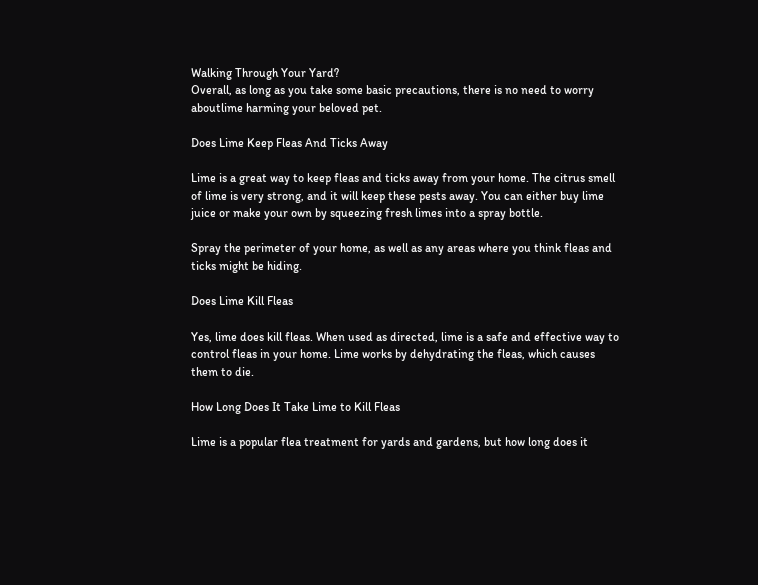Walking Through Your Yard?
Overall, as long as you take some basic precautions, there is no need to worry aboutlime harming your beloved pet.

Does Lime Keep Fleas And Ticks Away

Lime is a great way to keep fleas and ticks away from your home. The citrus smell of lime is very strong, and it will keep these pests away. You can either buy lime juice or make your own by squeezing fresh limes into a spray bottle.

Spray the perimeter of your home, as well as any areas where you think fleas and ticks might be hiding.

Does Lime Kill Fleas

Yes, lime does kill fleas. When used as directed, lime is a safe and effective way to control fleas in your home. Lime works by dehydrating the fleas, which causes them to die.

How Long Does It Take Lime to Kill Fleas

Lime is a popular flea treatment for yards and gardens, but how long does it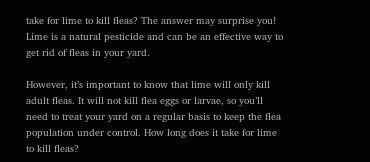take for lime to kill fleas? The answer may surprise you! Lime is a natural pesticide and can be an effective way to get rid of fleas in your yard.

However, it’s important to know that lime will only kill adult fleas. It will not kill flea eggs or larvae, so you’ll need to treat your yard on a regular basis to keep the flea population under control. How long does it take for lime to kill fleas?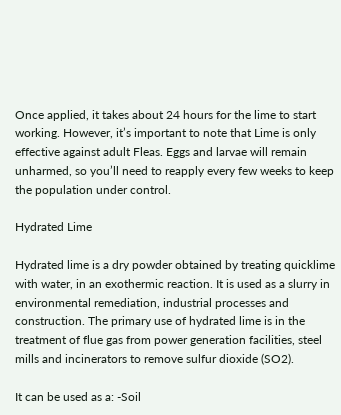Once applied, it takes about 24 hours for the lime to start working. However, it’s important to note that Lime is only effective against adult Fleas. Eggs and larvae will remain unharmed, so you’ll need to reapply every few weeks to keep the population under control.

Hydrated Lime

Hydrated lime is a dry powder obtained by treating quicklime with water, in an exothermic reaction. It is used as a slurry in environmental remediation, industrial processes and construction. The primary use of hydrated lime is in the treatment of flue gas from power generation facilities, steel mills and incinerators to remove sulfur dioxide (SO2).

It can be used as a: -Soil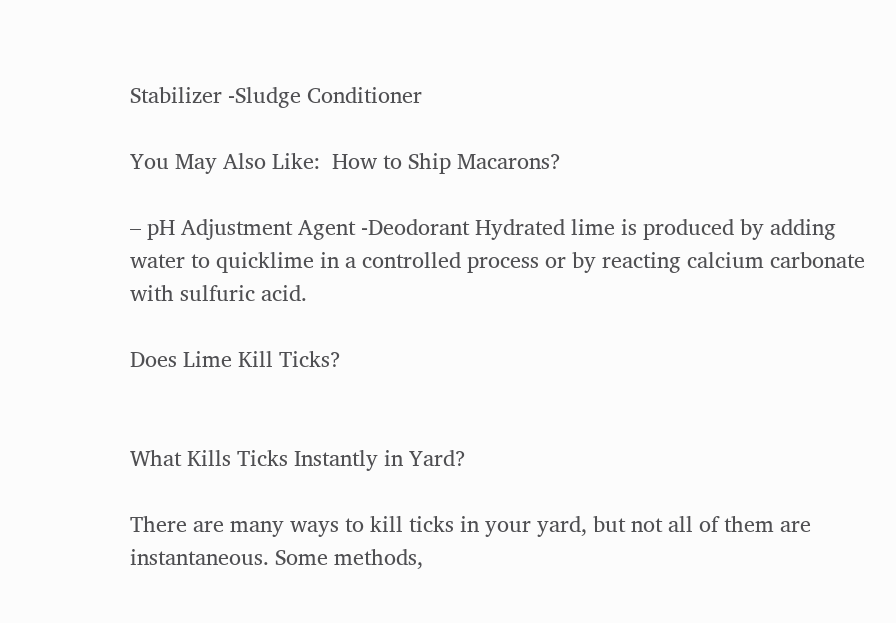Stabilizer -Sludge Conditioner

You May Also Like:  How to Ship Macarons?

– pH Adjustment Agent -Deodorant Hydrated lime is produced by adding water to quicklime in a controlled process or by reacting calcium carbonate with sulfuric acid.

Does Lime Kill Ticks?


What Kills Ticks Instantly in Yard?

There are many ways to kill ticks in your yard, but not all of them are instantaneous. Some methods,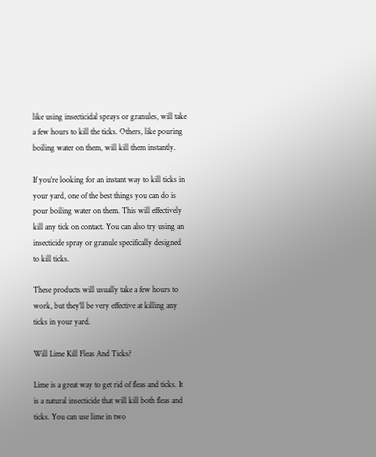like using insecticidal sprays or granules, will take a few hours to kill the ticks. Others, like pouring boiling water on them, will kill them instantly.

If you’re looking for an instant way to kill ticks in your yard, one of the best things you can do is pour boiling water on them. This will effectively kill any tick on contact. You can also try using an insecticide spray or granule specifically designed to kill ticks.

These products will usually take a few hours to work, but they’ll be very effective at killing any ticks in your yard.

Will Lime Kill Fleas And Ticks?

Lime is a great way to get rid of fleas and ticks. It is a natural insecticide that will kill both fleas and ticks. You can use lime in two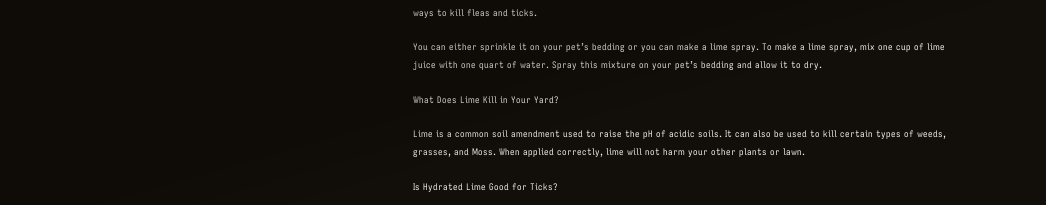ways to kill fleas and ticks.

You can either sprinkle it on your pet’s bedding or you can make a lime spray. To make a lime spray, mix one cup of lime juice with one quart of water. Spray this mixture on your pet’s bedding and allow it to dry.

What Does Lime Kill in Your Yard?

Lime is a common soil amendment used to raise the pH of acidic soils. It can also be used to kill certain types of weeds, grasses, and Moss. When applied correctly, lime will not harm your other plants or lawn.

Is Hydrated Lime Good for Ticks?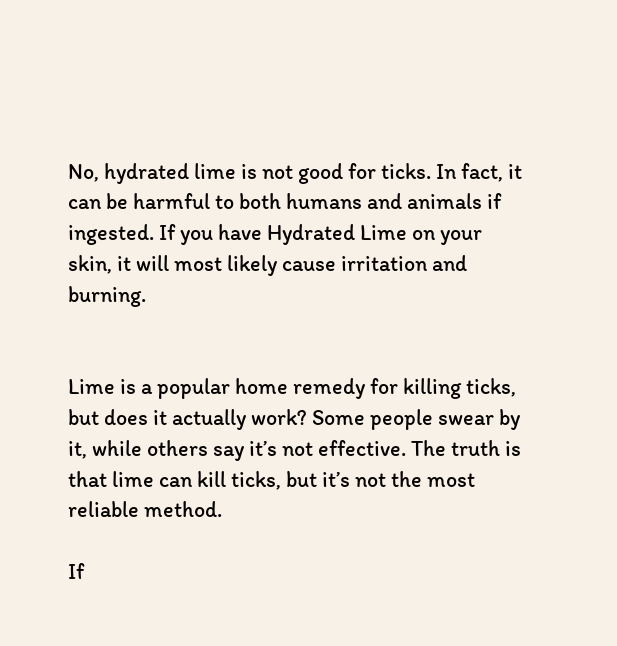No, hydrated lime is not good for ticks. In fact, it can be harmful to both humans and animals if ingested. If you have Hydrated Lime on your skin, it will most likely cause irritation and burning.


Lime is a popular home remedy for killing ticks, but does it actually work? Some people swear by it, while others say it’s not effective. The truth is that lime can kill ticks, but it’s not the most reliable method.

If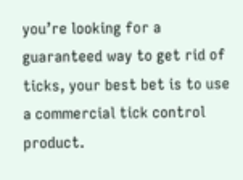you’re looking for a guaranteed way to get rid of ticks, your best bet is to use a commercial tick control product.